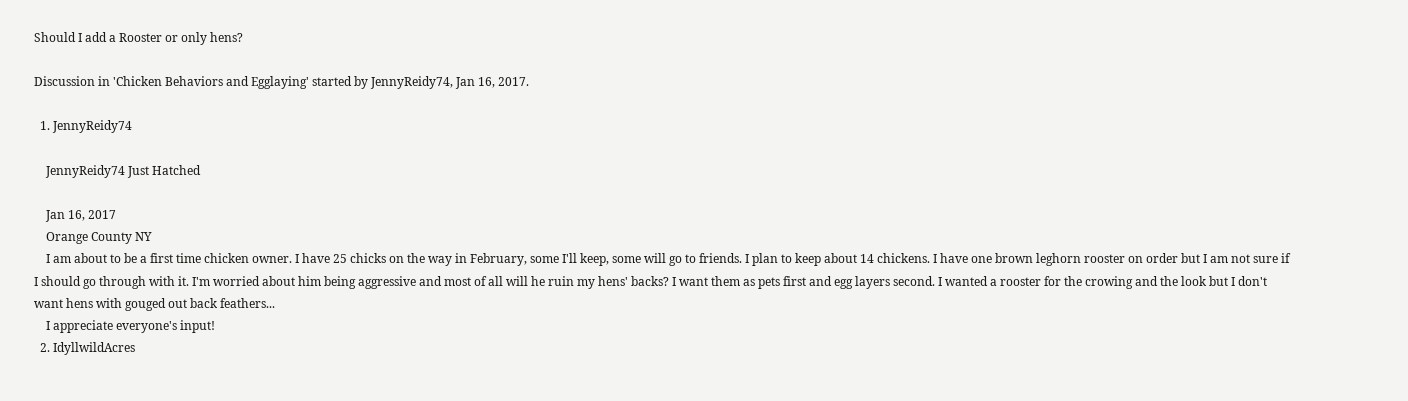Should I add a Rooster or only hens?

Discussion in 'Chicken Behaviors and Egglaying' started by JennyReidy74, Jan 16, 2017.

  1. JennyReidy74

    JennyReidy74 Just Hatched

    Jan 16, 2017
    Orange County NY
    I am about to be a first time chicken owner. I have 25 chicks on the way in February, some I'll keep, some will go to friends. I plan to keep about 14 chickens. I have one brown leghorn rooster on order but I am not sure if I should go through with it. I'm worried about him being aggressive and most of all will he ruin my hens' backs? I want them as pets first and egg layers second. I wanted a rooster for the crowing and the look but I don't want hens with gouged out back feathers...
    I appreciate everyone's input!
  2. IdyllwildAcres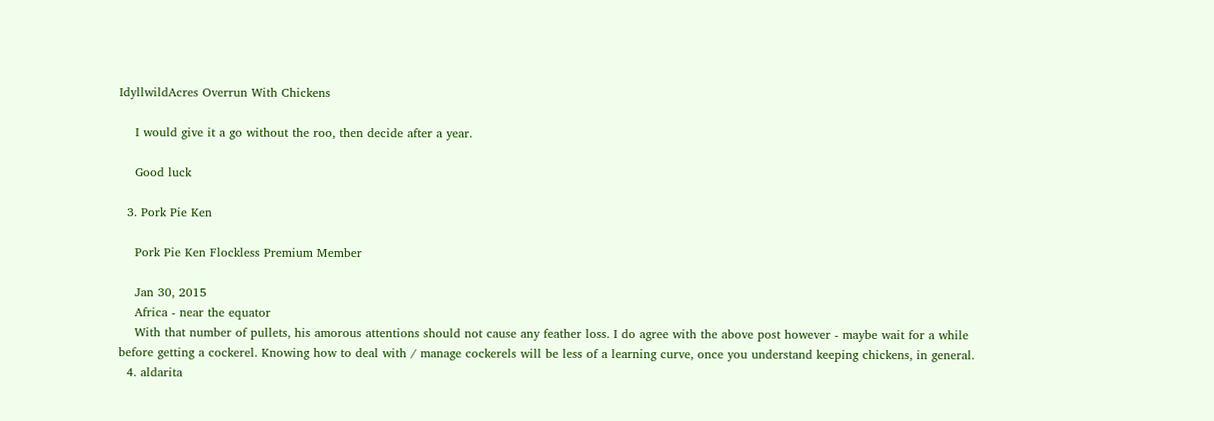IdyllwildAcres Overrun With Chickens

    I would give it a go without the roo, then decide after a year.

    Good luck

  3. Pork Pie Ken

    Pork Pie Ken Flockless Premium Member

    Jan 30, 2015
    Africa - near the equator
    With that number of pullets, his amorous attentions should not cause any feather loss. I do agree with the above post however - maybe wait for a while before getting a cockerel. Knowing how to deal with / manage cockerels will be less of a learning curve, once you understand keeping chickens, in general.
  4. aldarita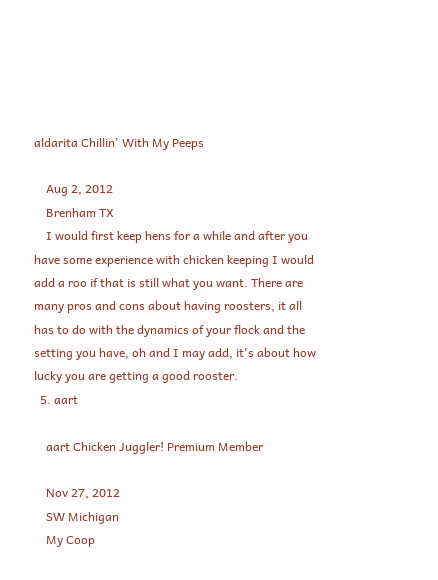aldarita Chillin' With My Peeps

    Aug 2, 2012
    Brenham TX
    I would first keep hens for a while and after you have some experience with chicken keeping I would add a roo if that is still what you want. There are many pros and cons about having roosters, it all has to do with the dynamics of your flock and the setting you have, oh and I may add, it's about how lucky you are getting a good rooster.
  5. aart

    aart Chicken Juggler! Premium Member

    Nov 27, 2012
    SW Michigan
    My Coop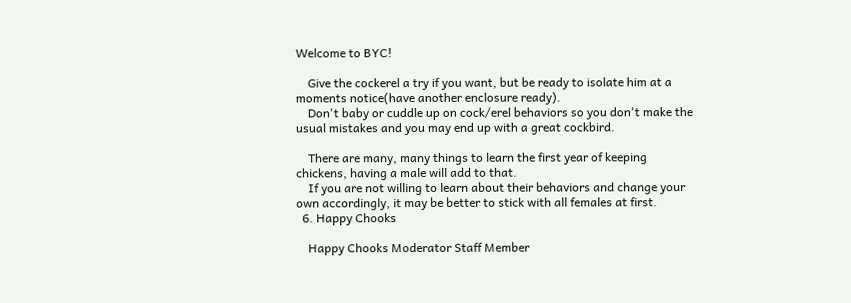Welcome to BYC!

    Give the cockerel a try if you want, but be ready to isolate him at a moments notice(have another enclosure ready).
    Don't baby or cuddle up on cock/erel behaviors so you don't make the usual mistakes and you may end up with a great cockbird.

    There are many, many things to learn the first year of keeping chickens, having a male will add to that.
    If you are not willing to learn about their behaviors and change your own accordingly, it may be better to stick with all females at first.
  6. Happy Chooks

    Happy Chooks Moderator Staff Member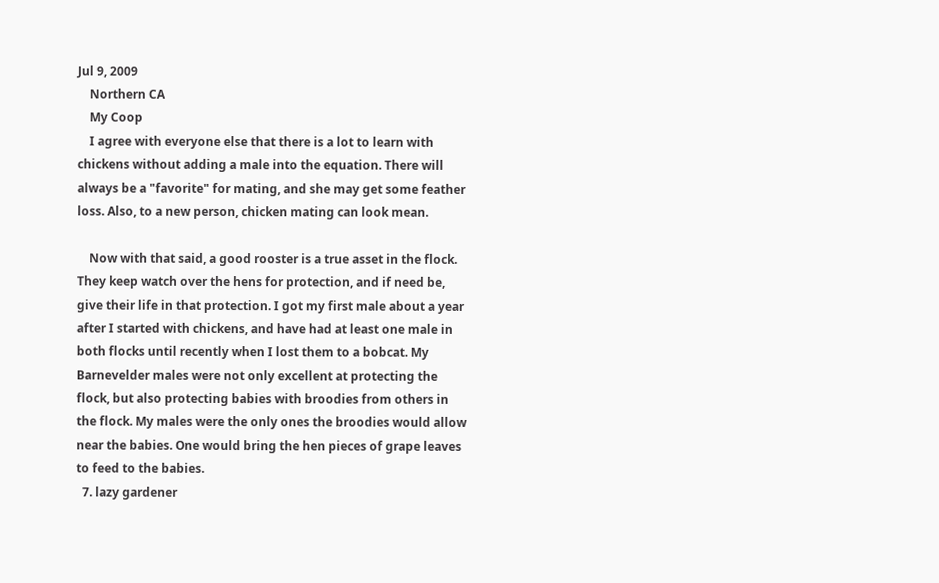Jul 9, 2009
    Northern CA
    My Coop
    I agree with everyone else that there is a lot to learn with chickens without adding a male into the equation. There will always be a "favorite" for mating, and she may get some feather loss. Also, to a new person, chicken mating can look mean.

    Now with that said, a good rooster is a true asset in the flock. They keep watch over the hens for protection, and if need be, give their life in that protection. I got my first male about a year after I started with chickens, and have had at least one male in both flocks until recently when I lost them to a bobcat. My Barnevelder males were not only excellent at protecting the flock, but also protecting babies with broodies from others in the flock. My males were the only ones the broodies would allow near the babies. One would bring the hen pieces of grape leaves to feed to the babies.
  7. lazy gardener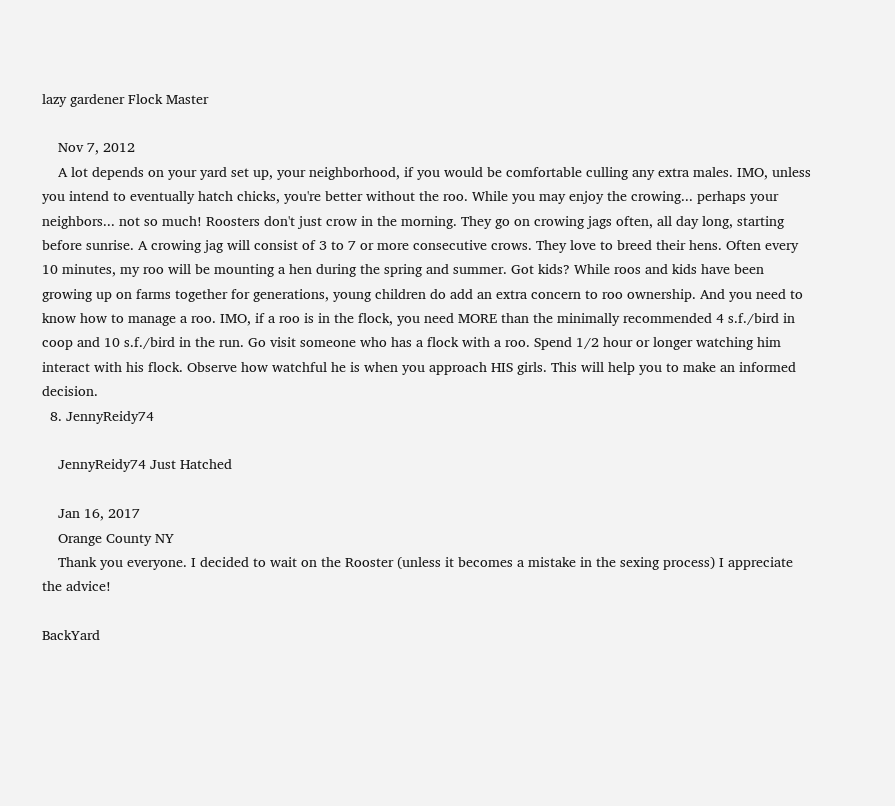lazy gardener Flock Master

    Nov 7, 2012
    A lot depends on your yard set up, your neighborhood, if you would be comfortable culling any extra males. IMO, unless you intend to eventually hatch chicks, you're better without the roo. While you may enjoy the crowing... perhaps your neighbors... not so much! Roosters don't just crow in the morning. They go on crowing jags often, all day long, starting before sunrise. A crowing jag will consist of 3 to 7 or more consecutive crows. They love to breed their hens. Often every 10 minutes, my roo will be mounting a hen during the spring and summer. Got kids? While roos and kids have been growing up on farms together for generations, young children do add an extra concern to roo ownership. And you need to know how to manage a roo. IMO, if a roo is in the flock, you need MORE than the minimally recommended 4 s.f./bird in coop and 10 s.f./bird in the run. Go visit someone who has a flock with a roo. Spend 1/2 hour or longer watching him interact with his flock. Observe how watchful he is when you approach HIS girls. This will help you to make an informed decision.
  8. JennyReidy74

    JennyReidy74 Just Hatched

    Jan 16, 2017
    Orange County NY
    Thank you everyone. I decided to wait on the Rooster (unless it becomes a mistake in the sexing process) I appreciate the advice!

BackYard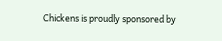Chickens is proudly sponsored by